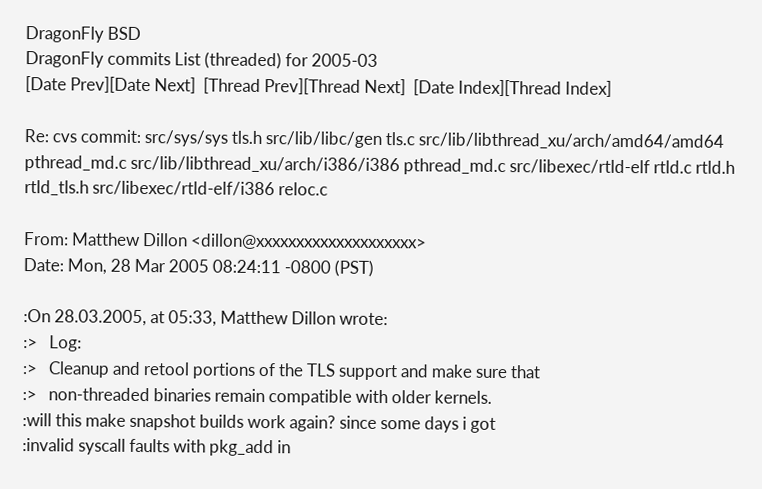DragonFly BSD
DragonFly commits List (threaded) for 2005-03
[Date Prev][Date Next]  [Thread Prev][Thread Next]  [Date Index][Thread Index]

Re: cvs commit: src/sys/sys tls.h src/lib/libc/gen tls.c src/lib/libthread_xu/arch/amd64/amd64 pthread_md.c src/lib/libthread_xu/arch/i386/i386 pthread_md.c src/libexec/rtld-elf rtld.c rtld.h rtld_tls.h src/libexec/rtld-elf/i386 reloc.c

From: Matthew Dillon <dillon@xxxxxxxxxxxxxxxxxxxx>
Date: Mon, 28 Mar 2005 08:24:11 -0800 (PST)

:On 28.03.2005, at 05:33, Matthew Dillon wrote:
:>   Log:
:>   Cleanup and retool portions of the TLS support and make sure that
:>   non-threaded binaries remain compatible with older kernels.
:will this make snapshot builds work again? since some days i got
:invalid syscall faults with pkg_add in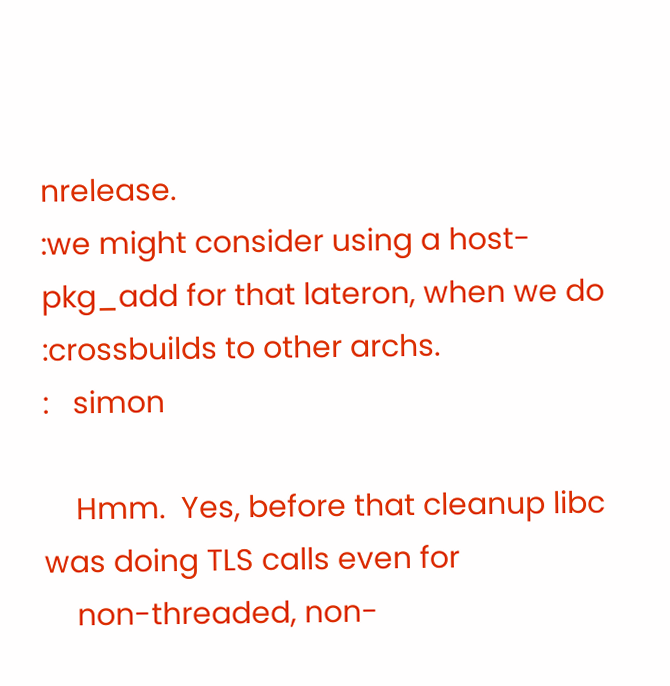nrelease.
:we might consider using a host-pkg_add for that lateron, when we do
:crossbuilds to other archs.
:   simon

    Hmm.  Yes, before that cleanup libc was doing TLS calls even for
    non-threaded, non-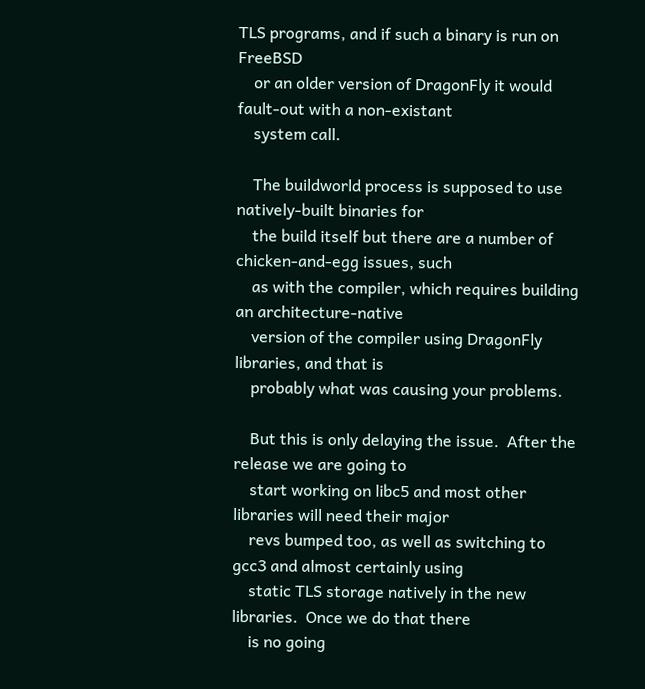TLS programs, and if such a binary is run on FreeBSD
    or an older version of DragonFly it would fault-out with a non-existant
    system call.

    The buildworld process is supposed to use natively-built binaries for
    the build itself but there are a number of chicken-and-egg issues, such
    as with the compiler, which requires building an architecture-native
    version of the compiler using DragonFly libraries, and that is
    probably what was causing your problems.

    But this is only delaying the issue.  After the release we are going to
    start working on libc5 and most other libraries will need their major
    revs bumped too, as well as switching to gcc3 and almost certainly using
    static TLS storage natively in the new libraries.  Once we do that there
    is no going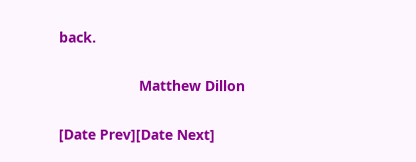back.

                    Matthew Dillon

[Date Prev][Date Next]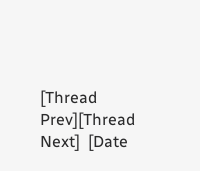[Thread Prev][Thread Next]  [Date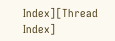Index][Thread Index]